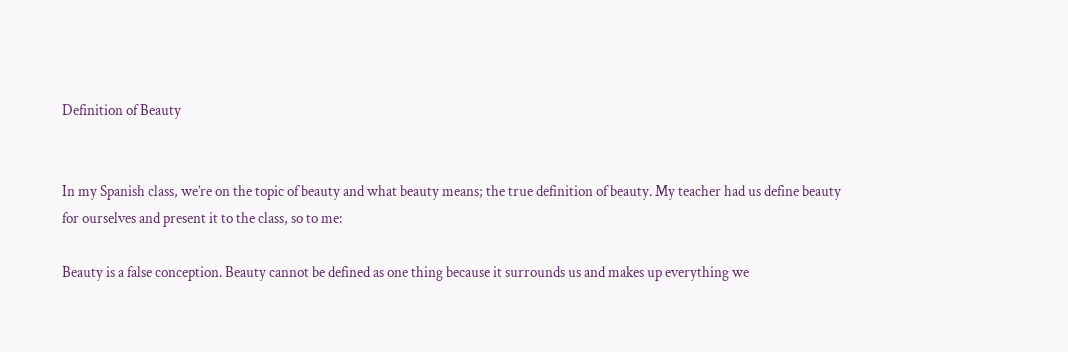Definition of Beauty


In my Spanish class, we’re on the topic of beauty and what beauty means; the true definition of beauty. My teacher had us define beauty for ourselves and present it to the class, so to me:

Beauty is a false conception. Beauty cannot be defined as one thing because it surrounds us and makes up everything we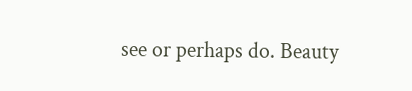see or perhaps do. Beauty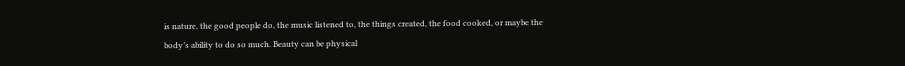is nature, the good people do, the music listened to, the things created, the food cooked, or maybe the body’s ability to do so much. Beauty can be physical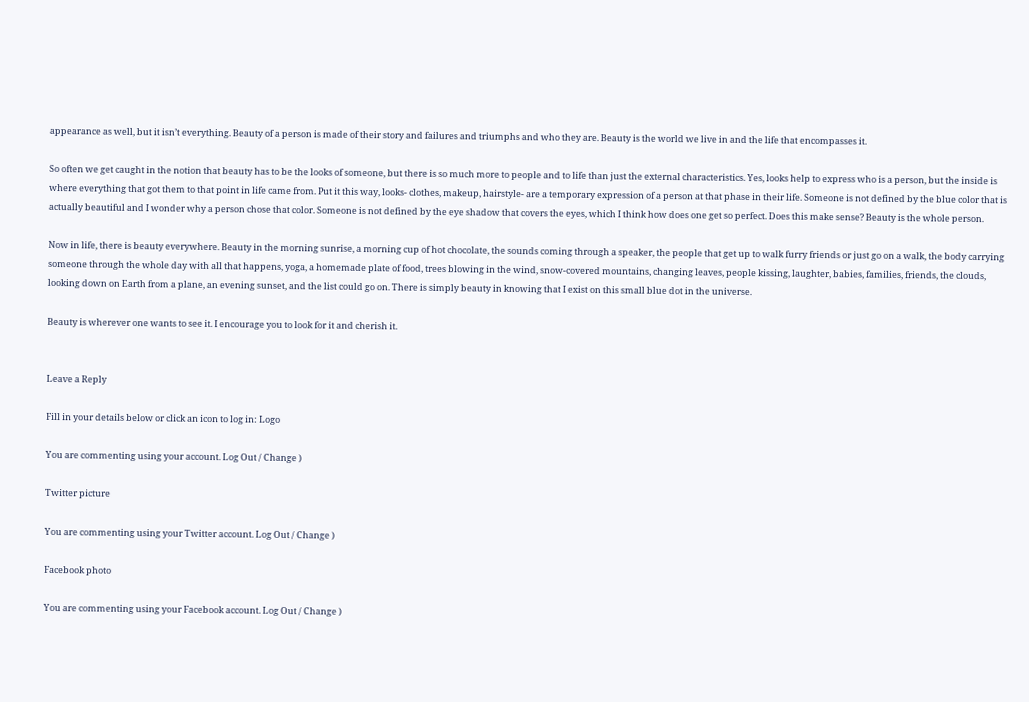appearance as well, but it isn’t everything. Beauty of a person is made of their story and failures and triumphs and who they are. Beauty is the world we live in and the life that encompasses it.

So often we get caught in the notion that beauty has to be the looks of someone, but there is so much more to people and to life than just the external characteristics. Yes, looks help to express who is a person, but the inside is where everything that got them to that point in life came from. Put it this way, looks- clothes, makeup, hairstyle- are a temporary expression of a person at that phase in their life. Someone is not defined by the blue color that is actually beautiful and I wonder why a person chose that color. Someone is not defined by the eye shadow that covers the eyes, which I think how does one get so perfect. Does this make sense? Beauty is the whole person.

Now in life, there is beauty everywhere. Beauty in the morning sunrise, a morning cup of hot chocolate, the sounds coming through a speaker, the people that get up to walk furry friends or just go on a walk, the body carrying someone through the whole day with all that happens, yoga, a homemade plate of food, trees blowing in the wind, snow-covered mountains, changing leaves, people kissing, laughter, babies, families, friends, the clouds, looking down on Earth from a plane, an evening sunset, and the list could go on. There is simply beauty in knowing that I exist on this small blue dot in the universe.

Beauty is wherever one wants to see it. I encourage you to look for it and cherish it.


Leave a Reply

Fill in your details below or click an icon to log in: Logo

You are commenting using your account. Log Out / Change )

Twitter picture

You are commenting using your Twitter account. Log Out / Change )

Facebook photo

You are commenting using your Facebook account. Log Out / Change )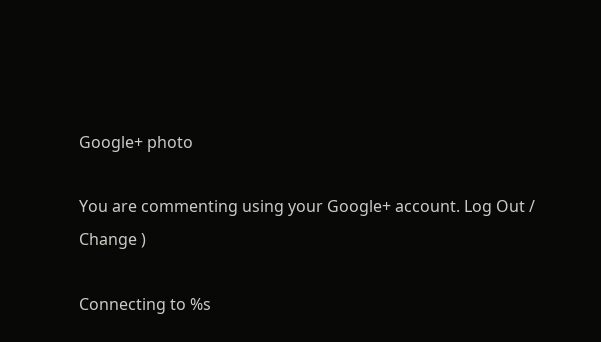Google+ photo

You are commenting using your Google+ account. Log Out / Change )

Connecting to %s